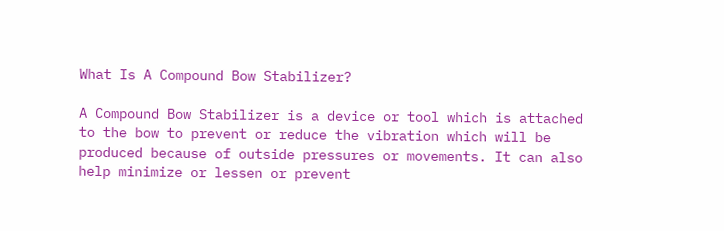What Is A Compound Bow Stabilizer?

A Compound Bow Stabilizer is a device or tool which is attached to the bow to prevent or reduce the vibration which will be produced because of outside pressures or movements. It can also help minimize or lessen or prevent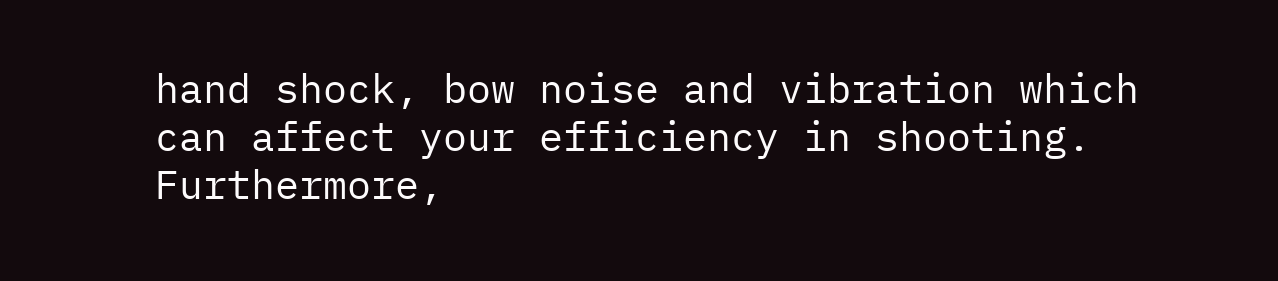hand shock, bow noise and vibration which can affect your efficiency in shooting. Furthermore,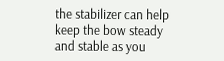the stabilizer can help keep the bow steady and stable as you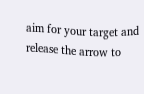aim for your target and release the arrow to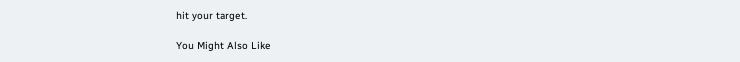hit your target.

You Might Also Like